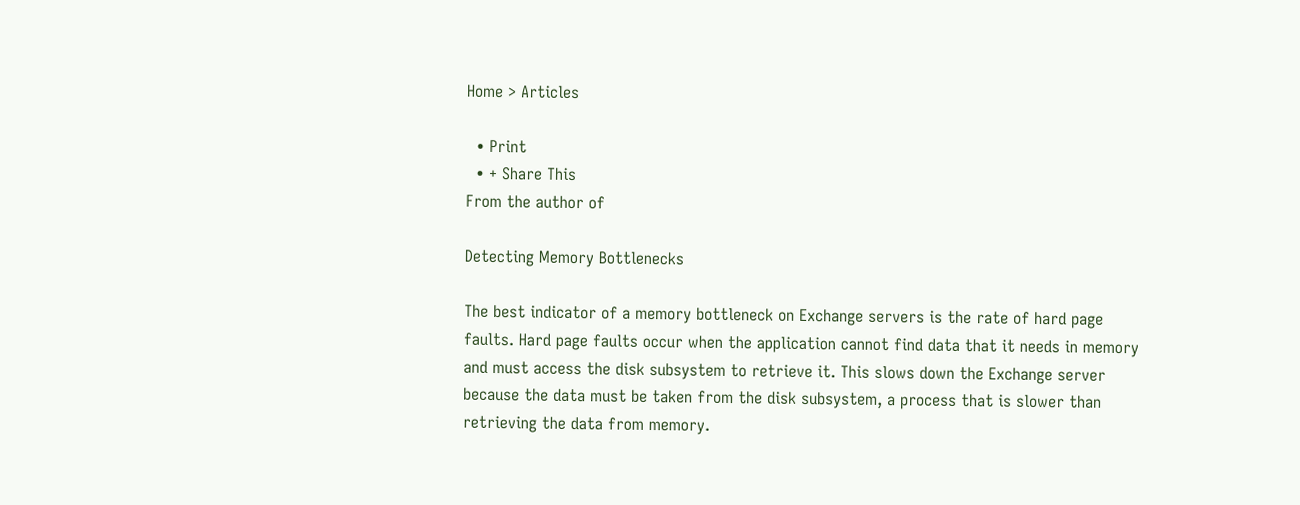Home > Articles

  • Print
  • + Share This
From the author of

Detecting Memory Bottlenecks

The best indicator of a memory bottleneck on Exchange servers is the rate of hard page faults. Hard page faults occur when the application cannot find data that it needs in memory and must access the disk subsystem to retrieve it. This slows down the Exchange server because the data must be taken from the disk subsystem, a process that is slower than retrieving the data from memory.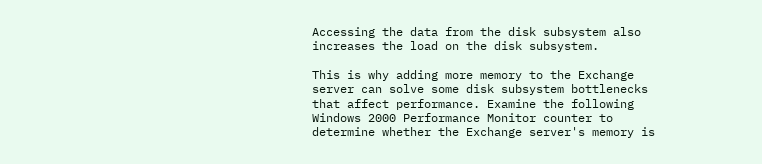Accessing the data from the disk subsystem also increases the load on the disk subsystem.

This is why adding more memory to the Exchange server can solve some disk subsystem bottlenecks that affect performance. Examine the following Windows 2000 Performance Monitor counter to determine whether the Exchange server's memory is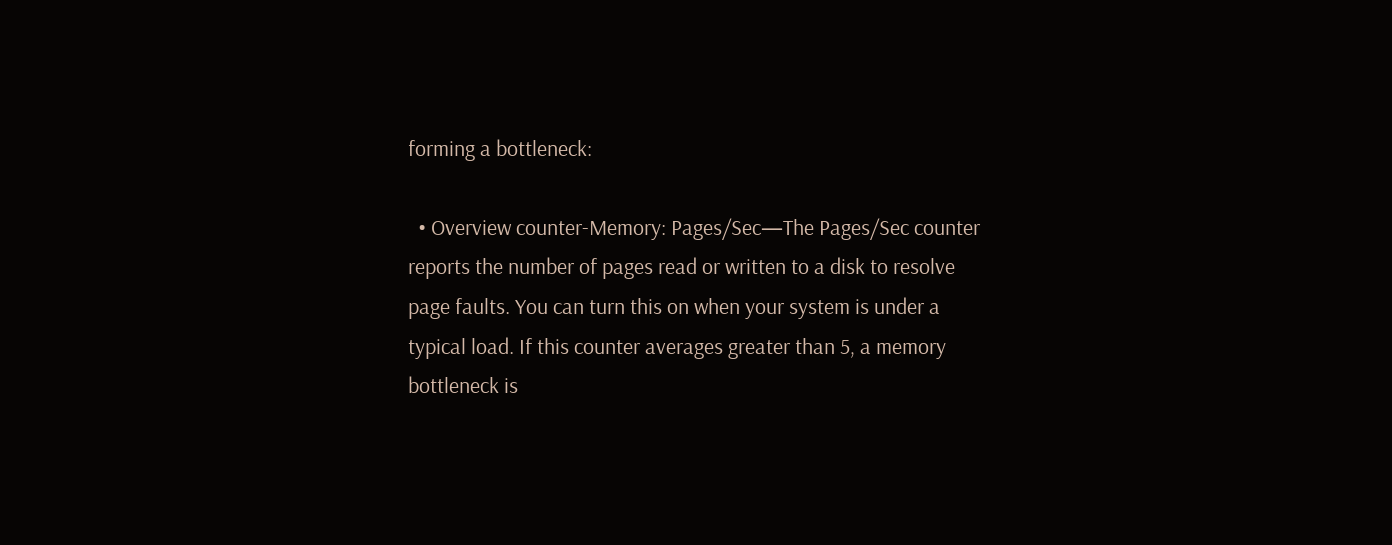forming a bottleneck:

  • Overview counter-Memory: Pages/Sec—The Pages/Sec counter reports the number of pages read or written to a disk to resolve page faults. You can turn this on when your system is under a typical load. If this counter averages greater than 5, a memory bottleneck is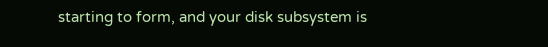starting to form, and your disk subsystem is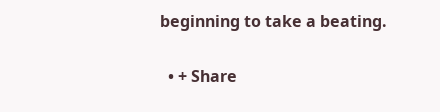beginning to take a beating.

  • + Share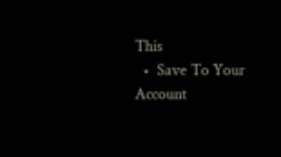This
  •  Save To Your Account